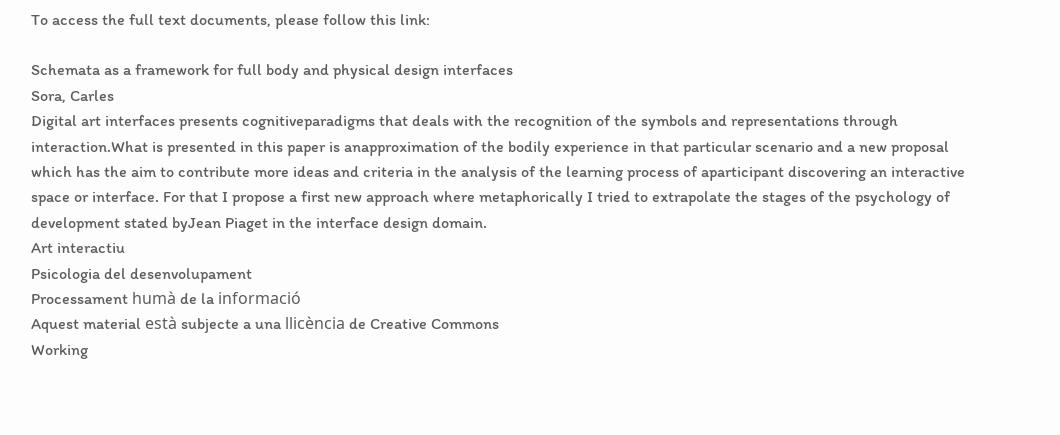To access the full text documents, please follow this link:

Schemata as a framework for full body and physical design interfaces
Sora, Carles
Digital art interfaces presents cognitiveparadigms that deals with the recognition of the symbols and representations through interaction.What is presented in this paper is anapproximation of the bodily experience in that particular scenario and a new proposal which has the aim to contribute more ideas and criteria in the analysis of the learning process of aparticipant discovering an interactive space or interface. For that I propose a first new approach where metaphorically I tried to extrapolate the stages of the psychology of development stated byJean Piaget in the interface design domain.
Art interactiu
Psicologia del desenvolupament
Processament humà de la informació
Aquest material està subjecte a una llicència de Creative Commons
Working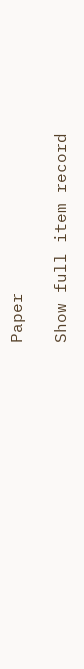Paper

Show full item record